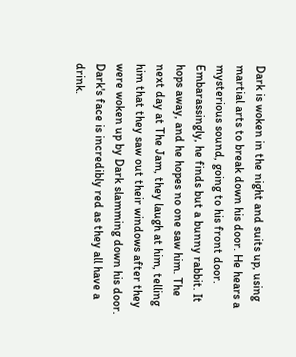Dark is woken in the night and suits up, using martial arts to break down his door. He hears a mysterious sound, going to his front door. Embarassingly, he finds but a bunny rabbit. It hops away, and he hopes no one saw him. The next day at The Jam, they laugh at him, telling him that they saw out their windows after they were woken up by Dark slamming down his door. Dark's face is incredibly red as they all have a drink.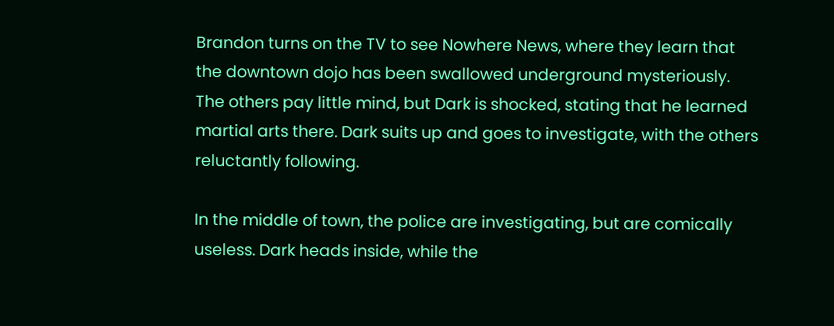Brandon turns on the TV to see Nowhere News, where they learn that the downtown dojo has been swallowed underground mysteriously. The others pay little mind, but Dark is shocked, stating that he learned martial arts there. Dark suits up and goes to investigate, with the others reluctantly following.

In the middle of town, the police are investigating, but are comically useless. Dark heads inside, while the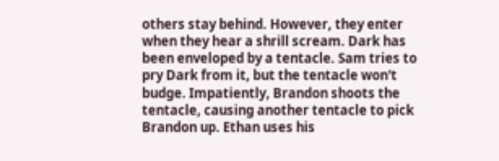others stay behind. However, they enter when they hear a shrill scream. Dark has been enveloped by a tentacle. Sam tries to pry Dark from it, but the tentacle won't budge. Impatiently, Brandon shoots the tentacle, causing another tentacle to pick Brandon up. Ethan uses his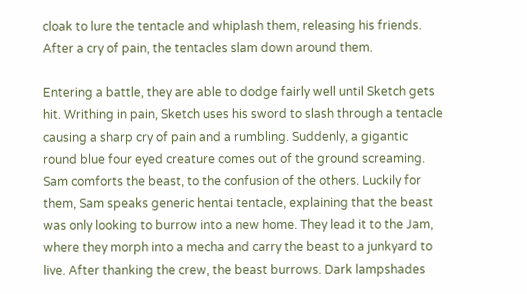cloak to lure the tentacle and whiplash them, releasing his friends. After a cry of pain, the tentacles slam down around them.

Entering a battle, they are able to dodge fairly well until Sketch gets hit. Writhing in pain, Sketch uses his sword to slash through a tentacle causing a sharp cry of pain and a rumbling. Suddenly, a gigantic round blue four eyed creature comes out of the ground screaming. Sam comforts the beast, to the confusion of the others. Luckily for them, Sam speaks generic hentai tentacle, explaining that the beast was only looking to burrow into a new home. They lead it to the Jam, where they morph into a mecha and carry the beast to a junkyard to live. After thanking the crew, the beast burrows. Dark lampshades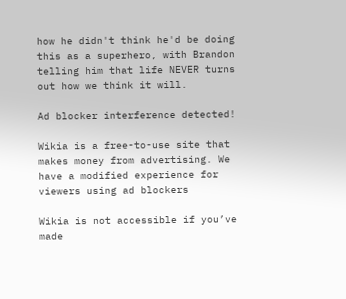how he didn't think he'd be doing this as a superhero, with Brandon telling him that life NEVER turns out how we think it will.

Ad blocker interference detected!

Wikia is a free-to-use site that makes money from advertising. We have a modified experience for viewers using ad blockers

Wikia is not accessible if you’ve made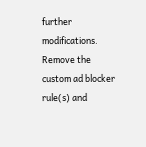further modifications. Remove the custom ad blocker rule(s) and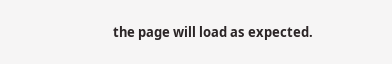the page will load as expected.